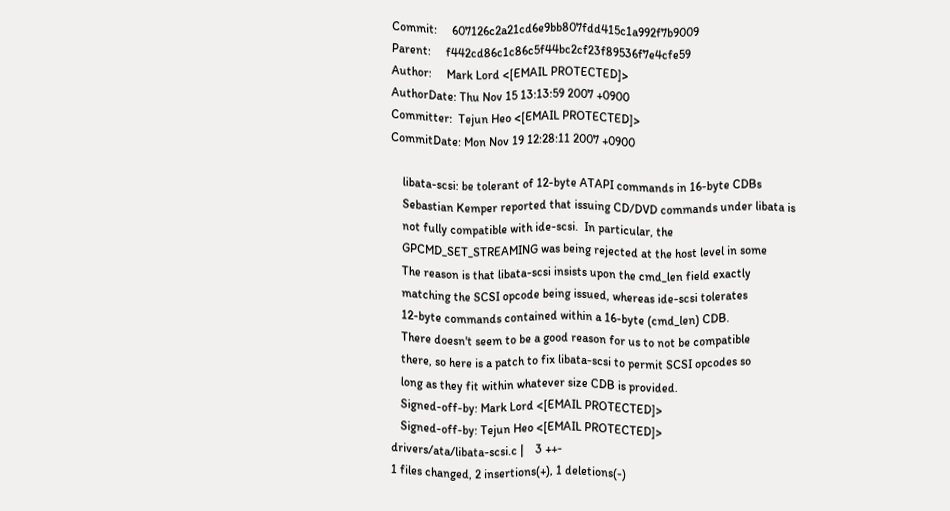Commit:     607126c2a21cd6e9bb807fdd415c1a992f7b9009
Parent:     f442cd86c1c86c5f44bc2cf23f89536f7e4cfe59
Author:     Mark Lord <[EMAIL PROTECTED]>
AuthorDate: Thu Nov 15 13:13:59 2007 +0900
Committer:  Tejun Heo <[EMAIL PROTECTED]>
CommitDate: Mon Nov 19 12:28:11 2007 +0900

    libata-scsi: be tolerant of 12-byte ATAPI commands in 16-byte CDBs
    Sebastian Kemper reported that issuing CD/DVD commands under libata is
    not fully compatible with ide-scsi.  In particular, the
    GPCMD_SET_STREAMING was being rejected at the host level in some
    The reason is that libata-scsi insists upon the cmd_len field exactly
    matching the SCSI opcode being issued, whereas ide-scsi tolerates
    12-byte commands contained within a 16-byte (cmd_len) CDB.
    There doesn't seem to be a good reason for us to not be compatible
    there, so here is a patch to fix libata-scsi to permit SCSI opcodes so
    long as they fit within whatever size CDB is provided.
    Signed-off-by: Mark Lord <[EMAIL PROTECTED]>
    Signed-off-by: Tejun Heo <[EMAIL PROTECTED]>
 drivers/ata/libata-scsi.c |    3 ++-
 1 files changed, 2 insertions(+), 1 deletions(-)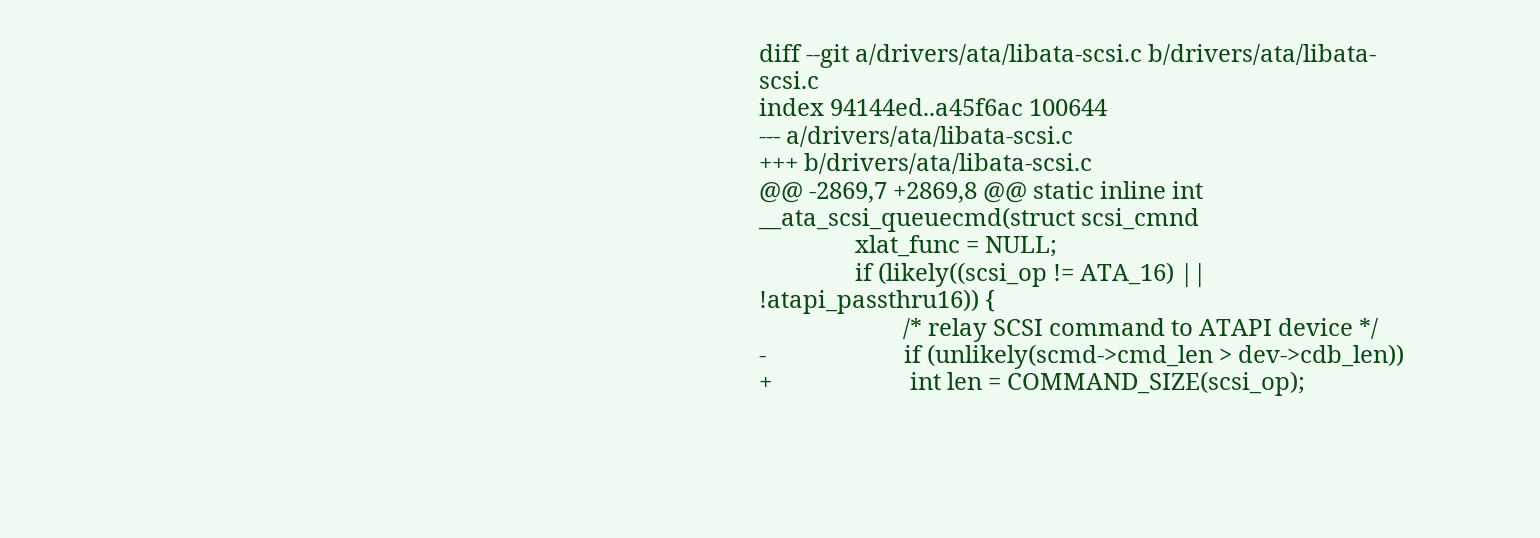diff --git a/drivers/ata/libata-scsi.c b/drivers/ata/libata-scsi.c
index 94144ed..a45f6ac 100644
--- a/drivers/ata/libata-scsi.c
+++ b/drivers/ata/libata-scsi.c
@@ -2869,7 +2869,8 @@ static inline int __ata_scsi_queuecmd(struct scsi_cmnd
                xlat_func = NULL;
                if (likely((scsi_op != ATA_16) || !atapi_passthru16)) {
                        /* relay SCSI command to ATAPI device */
-                       if (unlikely(scmd->cmd_len > dev->cdb_len))
+                       int len = COMMAND_SIZE(scsi_op);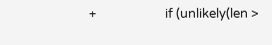+                       if (unlikely(len >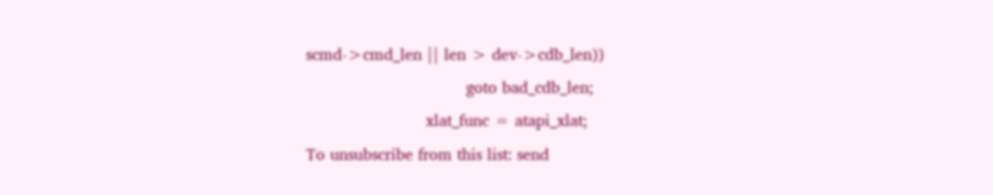scmd->cmd_len || len > dev->cdb_len))
                                goto bad_cdb_len;
                        xlat_func = atapi_xlat;
To unsubscribe from this list: send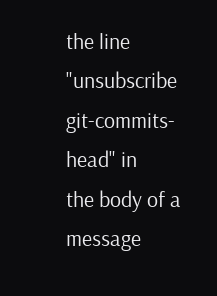the line "unsubscribe git-commits-head" in
the body of a message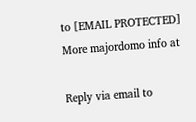to [EMAIL PROTECTED]
More majordomo info at

Reply via email to